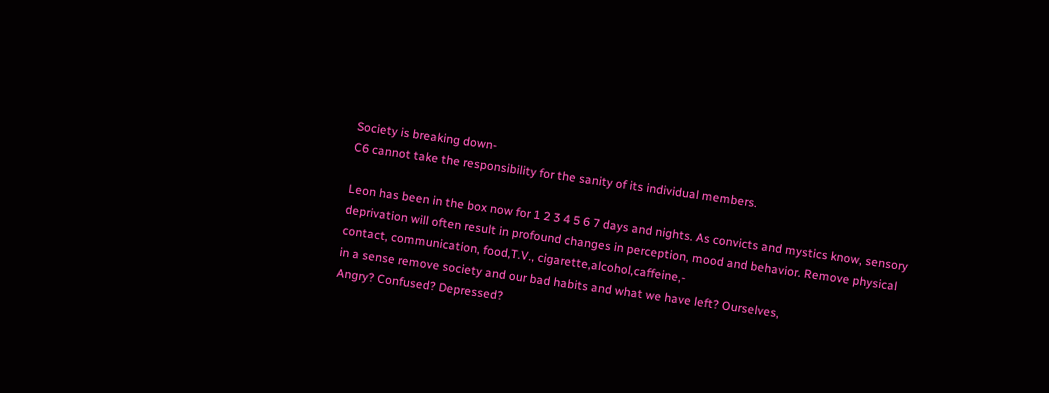Society is breaking down-
C6 cannot take the responsibility for the sanity of its individual members.

Leon has been in the box now for 1 2 3 4 5 6 7 days and nights. As convicts and mystics know, sensory deprivation will often result in profound changes in perception, mood and behavior. Remove physical contact, communication, food,T.V., cigarette,alcohol,caffeine,-
in a sense remove society and our bad habits and what we have left? Ourselves,
Angry? Confused? Depressed?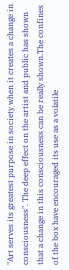"Art serves its greatest purpose in society when it creates a change in consciousness". The deep effect on the artist and public has shown that a change in this consciousness can be really shown.The confines of the box have encouraged its use as a volatile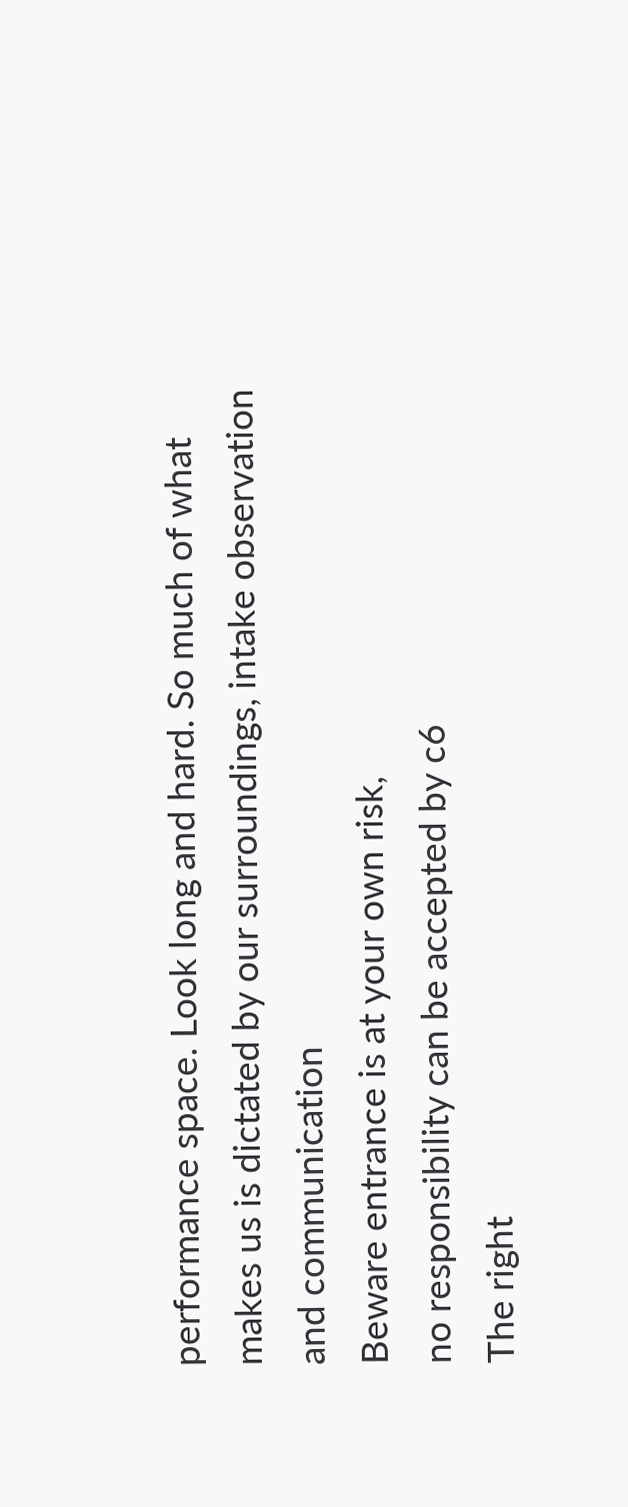performance space. Look long and hard. So much of what makes us is dictated by our surroundings, intake observation and communication
Beware entrance is at your own risk,
no responsibility can be accepted by c6
The right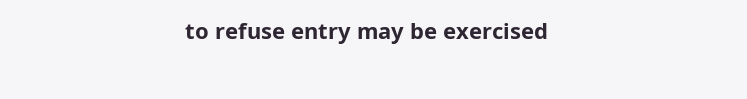to refuse entry may be exercised